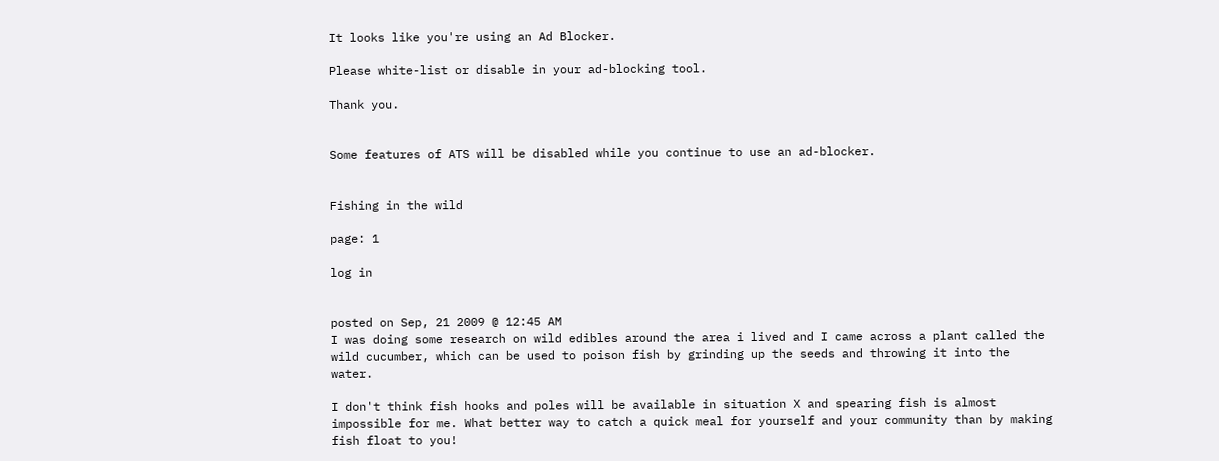It looks like you're using an Ad Blocker.

Please white-list or disable in your ad-blocking tool.

Thank you.


Some features of ATS will be disabled while you continue to use an ad-blocker.


Fishing in the wild

page: 1

log in


posted on Sep, 21 2009 @ 12:45 AM
I was doing some research on wild edibles around the area i lived and I came across a plant called the wild cucumber, which can be used to poison fish by grinding up the seeds and throwing it into the water.

I don't think fish hooks and poles will be available in situation X and spearing fish is almost impossible for me. What better way to catch a quick meal for yourself and your community than by making fish float to you!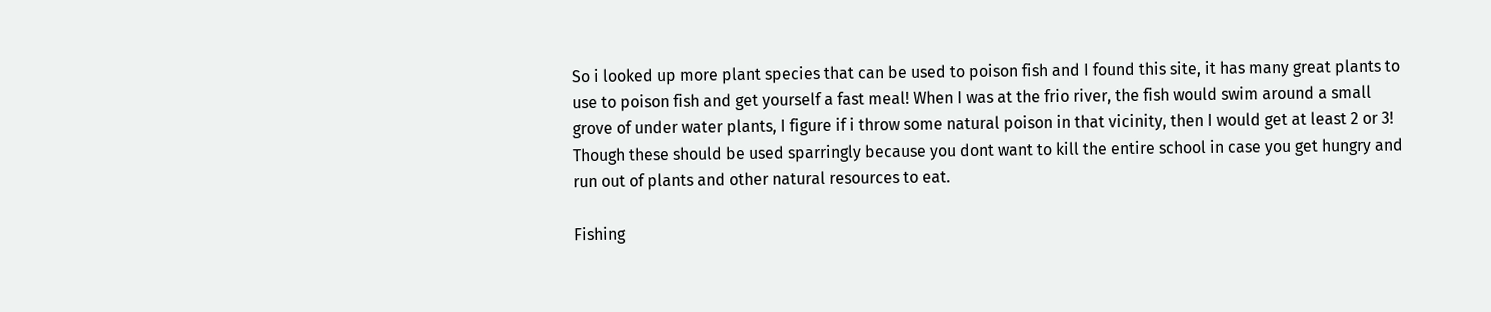So i looked up more plant species that can be used to poison fish and I found this site, it has many great plants to use to poison fish and get yourself a fast meal! When I was at the frio river, the fish would swim around a small grove of under water plants, I figure if i throw some natural poison in that vicinity, then I would get at least 2 or 3! Though these should be used sparringly because you dont want to kill the entire school in case you get hungry and run out of plants and other natural resources to eat.

Fishing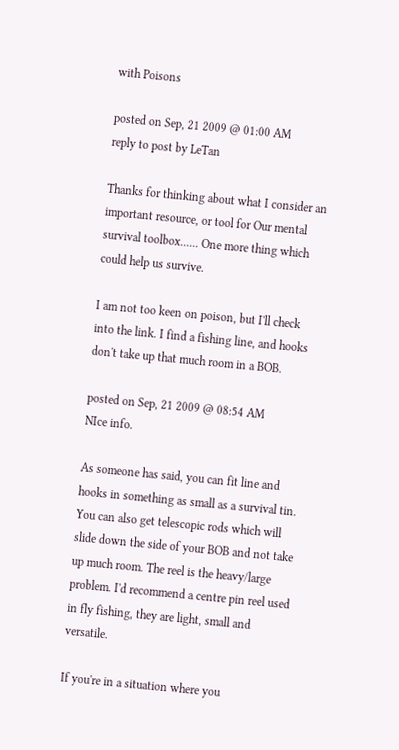with Poisons

posted on Sep, 21 2009 @ 01:00 AM
reply to post by LeTan

Thanks for thinking about what I consider an important resource, or tool for Our mental survival toolbox...... One more thing which could help us survive.

I am not too keen on poison, but I'll check into the link. I find a fishing line, and hooks don't take up that much room in a BOB.

posted on Sep, 21 2009 @ 08:54 AM
NIce info.

As someone has said, you can fit line and hooks in something as small as a survival tin. You can also get telescopic rods which will slide down the side of your BOB and not take up much room. The reel is the heavy/large problem. I'd recommend a centre pin reel used in fly fishing, they are light, small and versatile.

If you're in a situation where you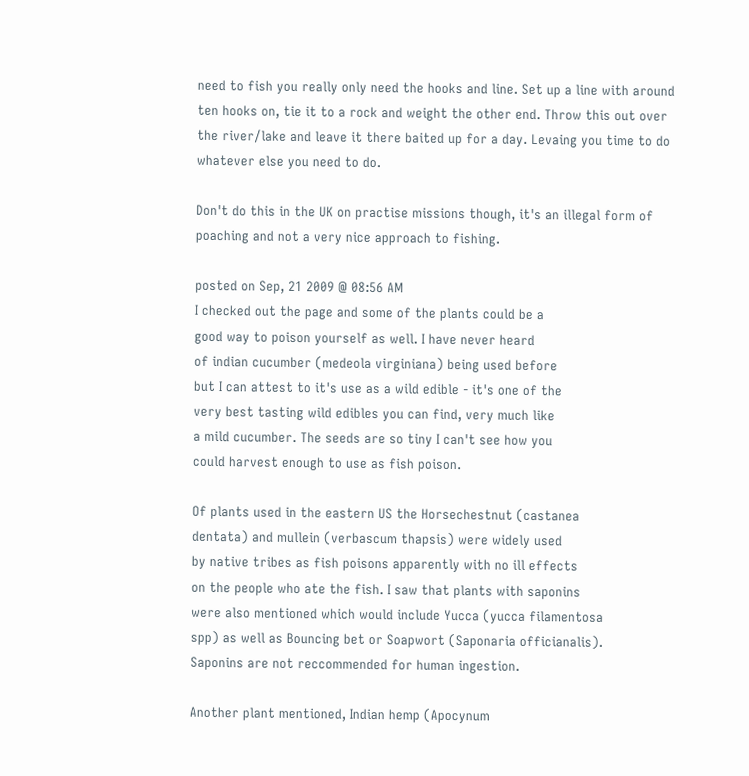need to fish you really only need the hooks and line. Set up a line with around ten hooks on, tie it to a rock and weight the other end. Throw this out over the river/lake and leave it there baited up for a day. Levaing you time to do whatever else you need to do.

Don't do this in the UK on practise missions though, it's an illegal form of poaching and not a very nice approach to fishing.

posted on Sep, 21 2009 @ 08:56 AM
I checked out the page and some of the plants could be a
good way to poison yourself as well. I have never heard
of indian cucumber (medeola virginiana) being used before
but I can attest to it's use as a wild edible - it's one of the
very best tasting wild edibles you can find, very much like
a mild cucumber. The seeds are so tiny I can't see how you
could harvest enough to use as fish poison.

Of plants used in the eastern US the Horsechestnut (castanea
dentata) and mullein (verbascum thapsis) were widely used
by native tribes as fish poisons apparently with no ill effects
on the people who ate the fish. I saw that plants with saponins
were also mentioned which would include Yucca (yucca filamentosa
spp) as well as Bouncing bet or Soapwort (Saponaria officianalis).
Saponins are not reccommended for human ingestion.

Another plant mentioned, Indian hemp (Apocynum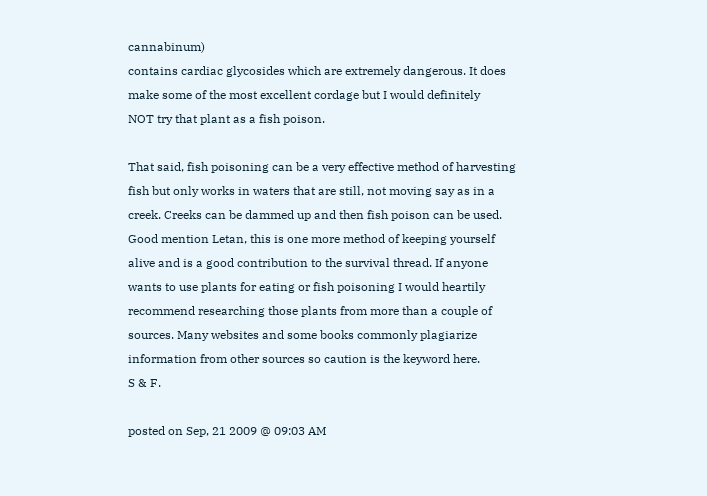cannabinum)
contains cardiac glycosides which are extremely dangerous. It does
make some of the most excellent cordage but I would definitely
NOT try that plant as a fish poison.

That said, fish poisoning can be a very effective method of harvesting
fish but only works in waters that are still, not moving say as in a
creek. Creeks can be dammed up and then fish poison can be used.
Good mention Letan, this is one more method of keeping yourself
alive and is a good contribution to the survival thread. If anyone
wants to use plants for eating or fish poisoning I would heartily
recommend researching those plants from more than a couple of
sources. Many websites and some books commonly plagiarize
information from other sources so caution is the keyword here.
S & F.

posted on Sep, 21 2009 @ 09:03 AM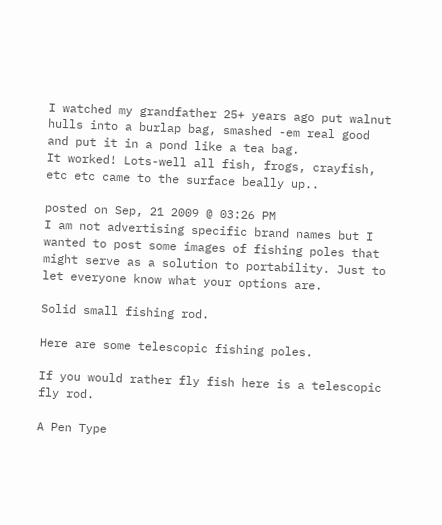I watched my grandfather 25+ years ago put walnut hulls into a burlap bag, smashed -em real good and put it in a pond like a tea bag.
It worked! Lots-well all fish, frogs, crayfish, etc etc came to the surface beally up..

posted on Sep, 21 2009 @ 03:26 PM
I am not advertising specific brand names but I wanted to post some images of fishing poles that might serve as a solution to portability. Just to let everyone know what your options are.

Solid small fishing rod.

Here are some telescopic fishing poles.

If you would rather fly fish here is a telescopic fly rod.

A Pen Type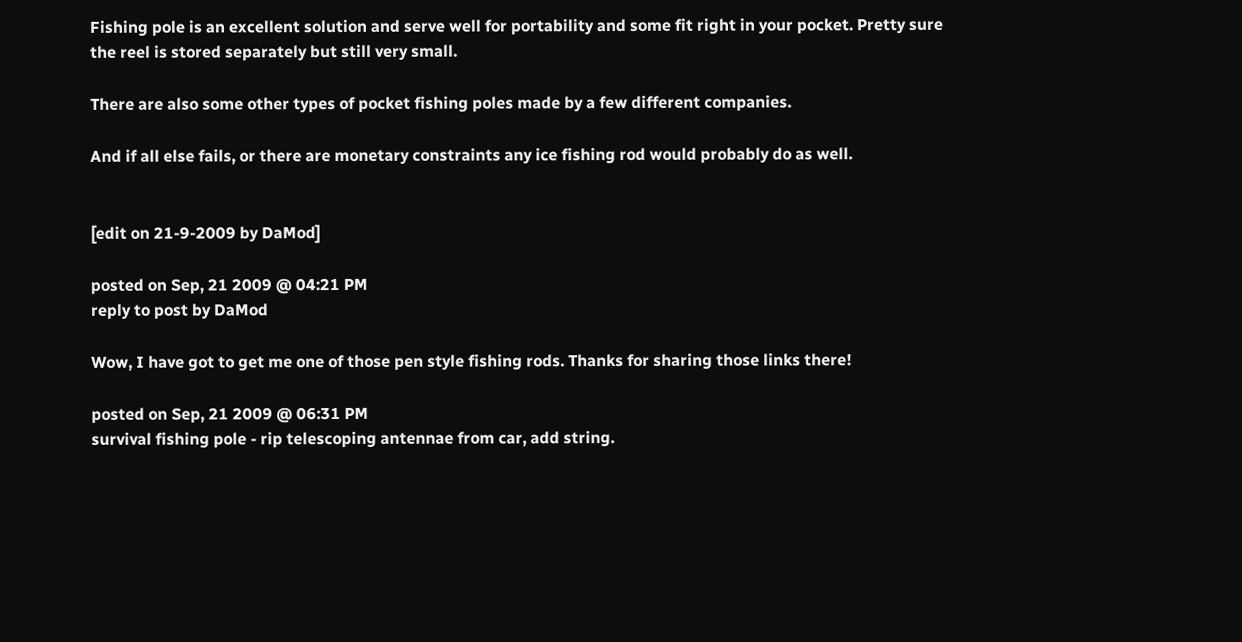Fishing pole is an excellent solution and serve well for portability and some fit right in your pocket. Pretty sure the reel is stored separately but still very small.

There are also some other types of pocket fishing poles made by a few different companies.

And if all else fails, or there are monetary constraints any ice fishing rod would probably do as well.


[edit on 21-9-2009 by DaMod]

posted on Sep, 21 2009 @ 04:21 PM
reply to post by DaMod

Wow, I have got to get me one of those pen style fishing rods. Thanks for sharing those links there!

posted on Sep, 21 2009 @ 06:31 PM
survival fishing pole - rip telescoping antennae from car, add string.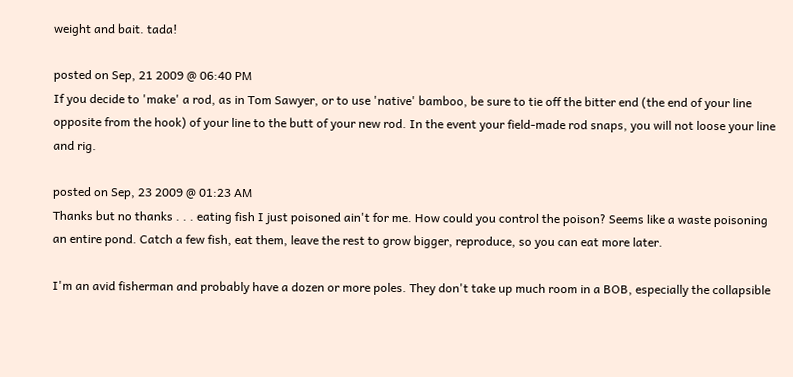weight and bait. tada!

posted on Sep, 21 2009 @ 06:40 PM
If you decide to 'make' a rod, as in Tom Sawyer, or to use 'native' bamboo, be sure to tie off the bitter end (the end of your line opposite from the hook) of your line to the butt of your new rod. In the event your field-made rod snaps, you will not loose your line and rig.

posted on Sep, 23 2009 @ 01:23 AM
Thanks but no thanks . . . eating fish I just poisoned ain't for me. How could you control the poison? Seems like a waste poisoning an entire pond. Catch a few fish, eat them, leave the rest to grow bigger, reproduce, so you can eat more later.

I'm an avid fisherman and probably have a dozen or more poles. They don't take up much room in a BOB, especially the collapsible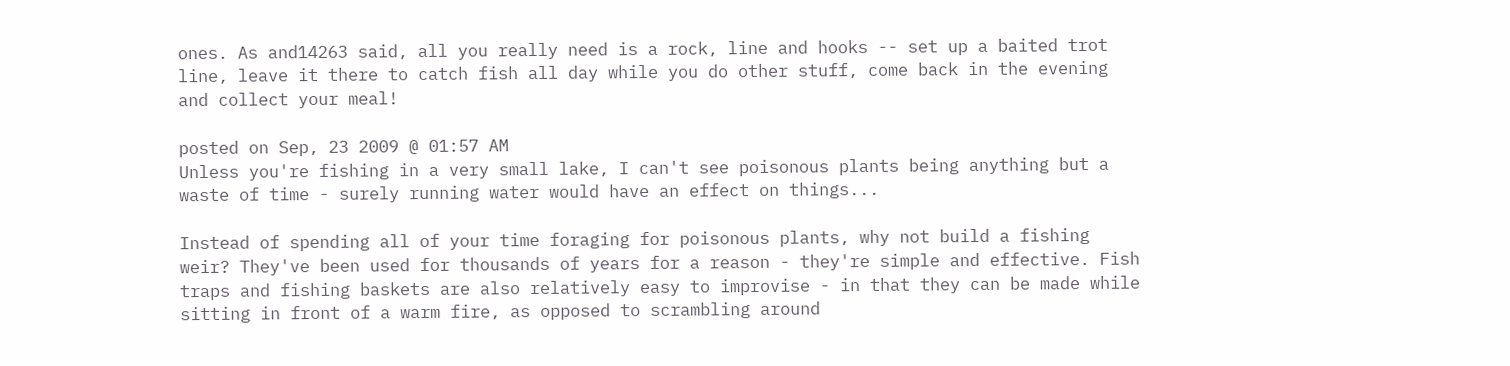ones. As and14263 said, all you really need is a rock, line and hooks -- set up a baited trot line, leave it there to catch fish all day while you do other stuff, come back in the evening and collect your meal!

posted on Sep, 23 2009 @ 01:57 AM
Unless you're fishing in a very small lake, I can't see poisonous plants being anything but a waste of time - surely running water would have an effect on things...

Instead of spending all of your time foraging for poisonous plants, why not build a fishing weir? They've been used for thousands of years for a reason - they're simple and effective. Fish traps and fishing baskets are also relatively easy to improvise - in that they can be made while sitting in front of a warm fire, as opposed to scrambling around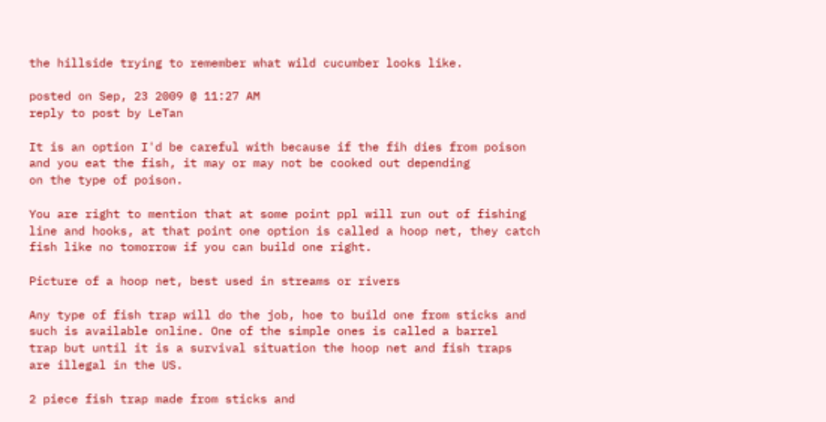the hillside trying to remember what wild cucumber looks like.

posted on Sep, 23 2009 @ 11:27 AM
reply to post by LeTan

It is an option I'd be careful with because if the fih dies from poison
and you eat the fish, it may or may not be cooked out depending
on the type of poison.

You are right to mention that at some point ppl will run out of fishing
line and hooks, at that point one option is called a hoop net, they catch
fish like no tomorrow if you can build one right.

Picture of a hoop net, best used in streams or rivers

Any type of fish trap will do the job, hoe to build one from sticks and
such is available online. One of the simple ones is called a barrel
trap but until it is a survival situation the hoop net and fish traps
are illegal in the US.

2 piece fish trap made from sticks and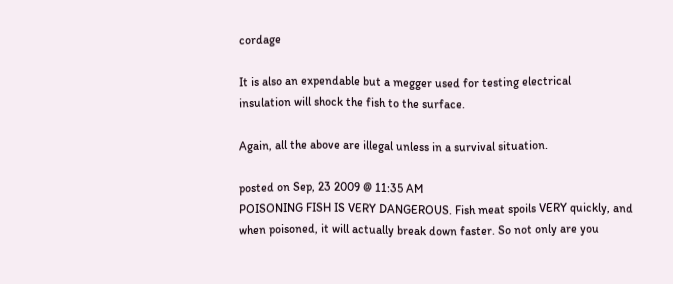cordage

It is also an expendable but a megger used for testing electrical
insulation will shock the fish to the surface.

Again, all the above are illegal unless in a survival situation.

posted on Sep, 23 2009 @ 11:35 AM
POISONING FISH IS VERY DANGEROUS. Fish meat spoils VERY quickly, and when poisoned, it will actually break down faster. So not only are you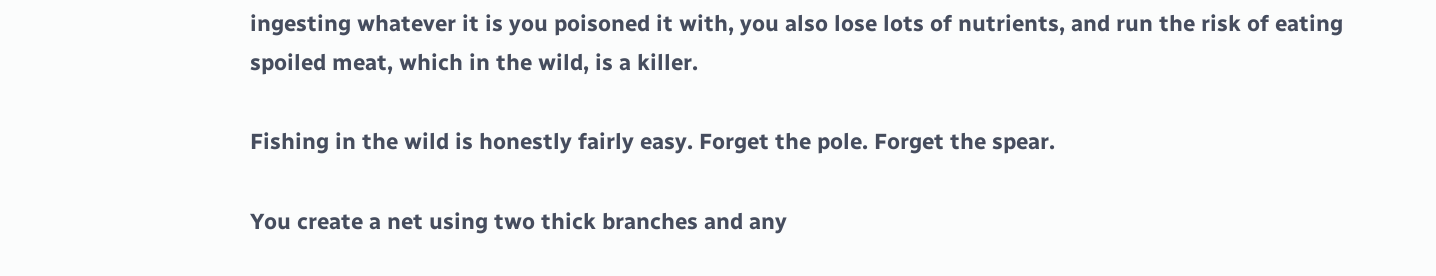ingesting whatever it is you poisoned it with, you also lose lots of nutrients, and run the risk of eating spoiled meat, which in the wild, is a killer.

Fishing in the wild is honestly fairly easy. Forget the pole. Forget the spear.

You create a net using two thick branches and any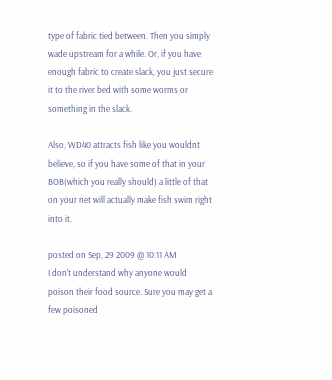type of fabric tied between. Then you simply wade upstream for a while. Or, if you have enough fabric to create slack, you just secure it to the river bed with some worms or something in the slack.

Also, WD40 attracts fish like you wouldnt believe, so if you have some of that in your BOB(which you really should) a little of that on your net will actually make fish swim right into it.

posted on Sep, 29 2009 @ 10:11 AM
I don't understand why anyone would poison their food source. Sure you may get a few poisoned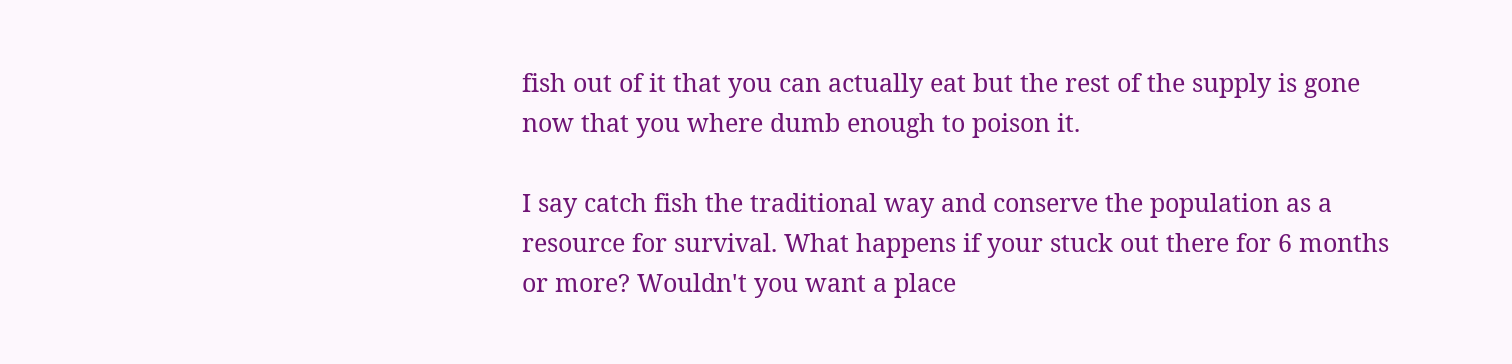fish out of it that you can actually eat but the rest of the supply is gone now that you where dumb enough to poison it.

I say catch fish the traditional way and conserve the population as a resource for survival. What happens if your stuck out there for 6 months or more? Wouldn't you want a place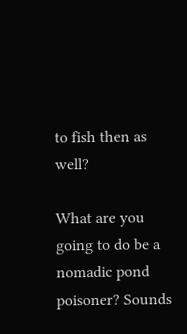to fish then as well?

What are you going to do be a nomadic pond poisoner? Sounds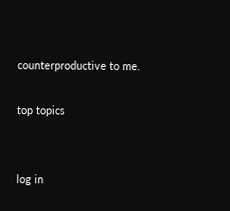counterproductive to me.

top topics


log in